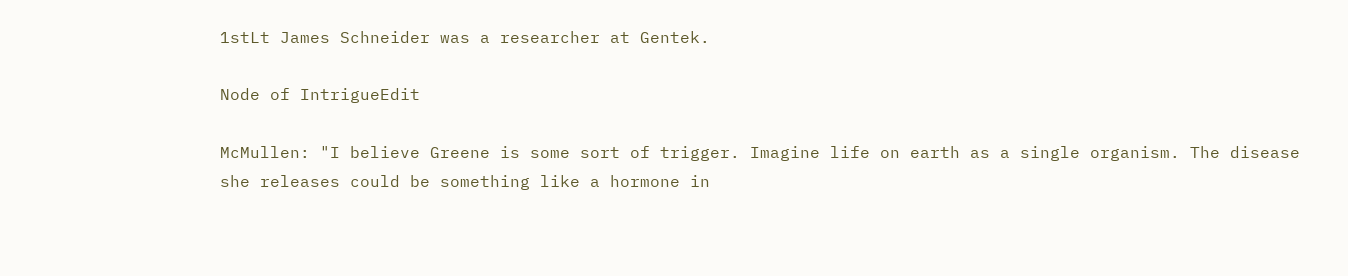1stLt James Schneider was a researcher at Gentek.

Node of IntrigueEdit

McMullen: "I believe Greene is some sort of trigger. Imagine life on earth as a single organism. The disease she releases could be something like a hormone in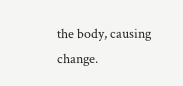the body, causing change.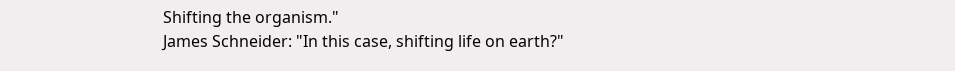Shifting the organism."
James Schneider: "In this case, shifting life on earth?"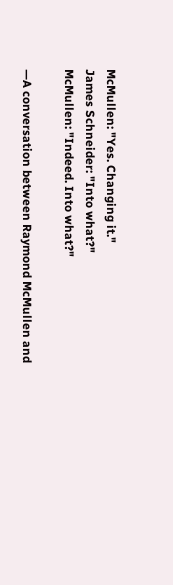McMullen: "Yes. Changing it."
James Schneider: "Into what?"
McMullen: "Indeed. Into what?"

—A conversation between Raymond McMullen and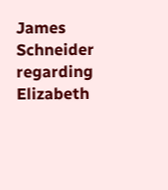James Schneider regarding Elizabeth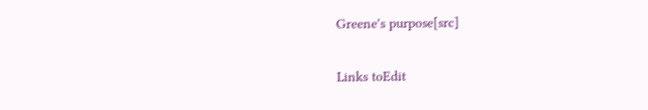Greene's purpose[src]

Links toEdit